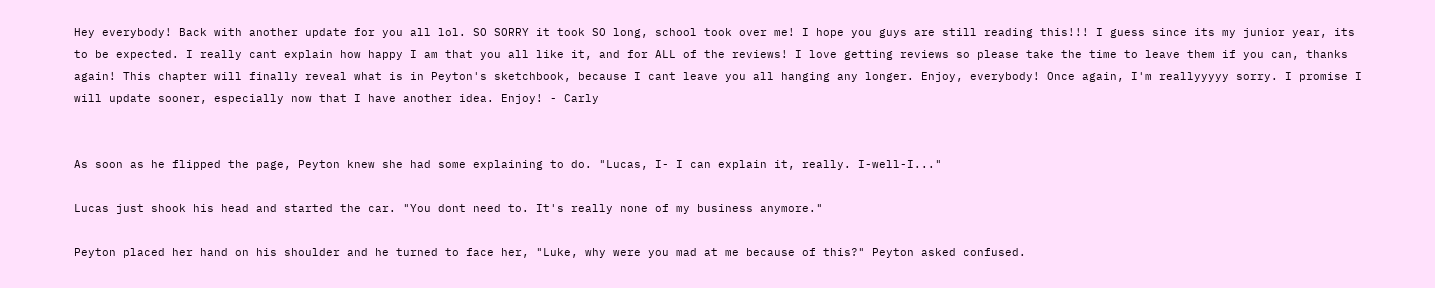Hey everybody! Back with another update for you all lol. SO SORRY it took SO long, school took over me! I hope you guys are still reading this!!! I guess since its my junior year, its to be expected. I really cant explain how happy I am that you all like it, and for ALL of the reviews! I love getting reviews so please take the time to leave them if you can, thanks again! This chapter will finally reveal what is in Peyton's sketchbook, because I cant leave you all hanging any longer. Enjoy, everybody! Once again, I'm reallyyyyy sorry. I promise I will update sooner, especially now that I have another idea. Enjoy! - Carly


As soon as he flipped the page, Peyton knew she had some explaining to do. "Lucas, I- I can explain it, really. I-well-I..."

Lucas just shook his head and started the car. "You dont need to. It's really none of my business anymore."

Peyton placed her hand on his shoulder and he turned to face her, "Luke, why were you mad at me because of this?" Peyton asked confused.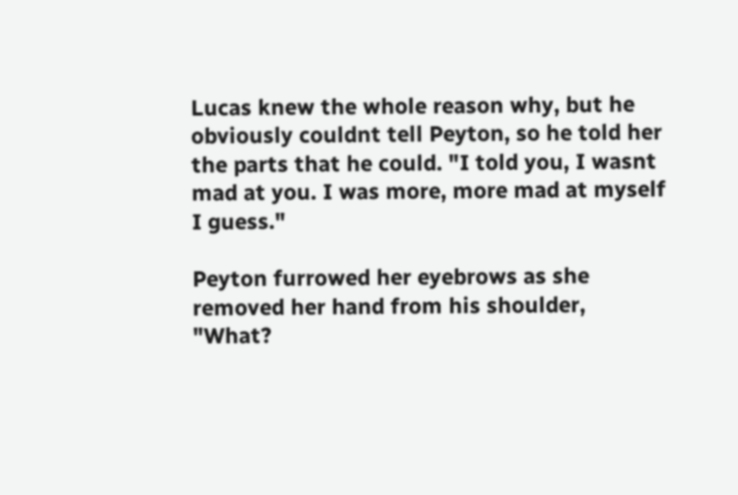Lucas knew the whole reason why, but he obviously couldnt tell Peyton, so he told her the parts that he could. "I told you, I wasnt mad at you. I was more, more mad at myself I guess."

Peyton furrowed her eyebrows as she removed her hand from his shoulder, "What?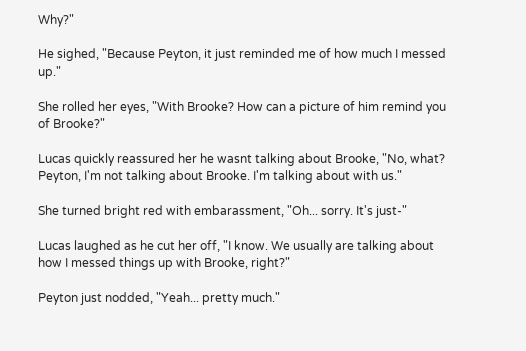Why?"

He sighed, "Because Peyton, it just reminded me of how much I messed up."

She rolled her eyes, "With Brooke? How can a picture of him remind you of Brooke?"

Lucas quickly reassured her he wasnt talking about Brooke, "No, what? Peyton, I'm not talking about Brooke. I'm talking about with us."

She turned bright red with embarassment, "Oh... sorry. It's just-"

Lucas laughed as he cut her off, "I know. We usually are talking about how I messed things up with Brooke, right?"

Peyton just nodded, "Yeah... pretty much."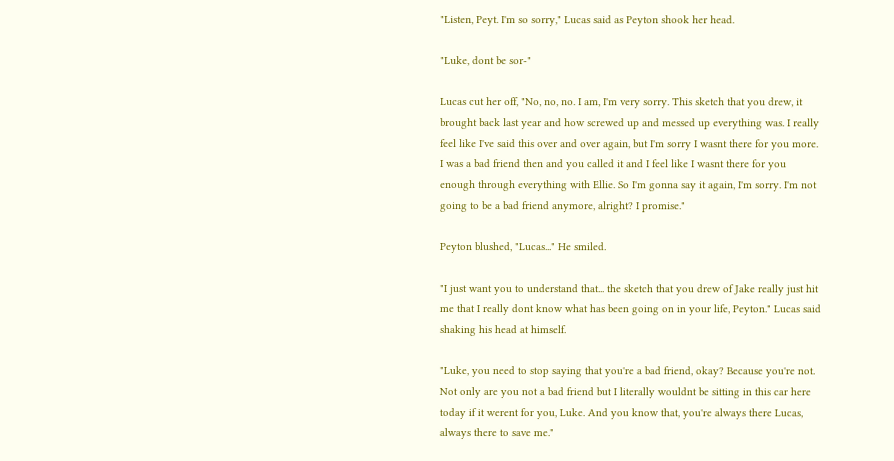"Listen, Peyt. I'm so sorry," Lucas said as Peyton shook her head.

"Luke, dont be sor-"

Lucas cut her off, "No, no, no. I am, I'm very sorry. This sketch that you drew, it brought back last year and how screwed up and messed up everything was. I really feel like I've said this over and over again, but I'm sorry I wasnt there for you more. I was a bad friend then and you called it and I feel like I wasnt there for you enough through everything with Ellie. So I'm gonna say it again, I'm sorry. I'm not going to be a bad friend anymore, alright? I promise."

Peyton blushed, "Lucas..." He smiled.

"I just want you to understand that... the sketch that you drew of Jake really just hit me that I really dont know what has been going on in your life, Peyton." Lucas said shaking his head at himself.

"Luke, you need to stop saying that you're a bad friend, okay? Because you're not. Not only are you not a bad friend but I literally wouldnt be sitting in this car here today if it werent for you, Luke. And you know that, you're always there Lucas, always there to save me."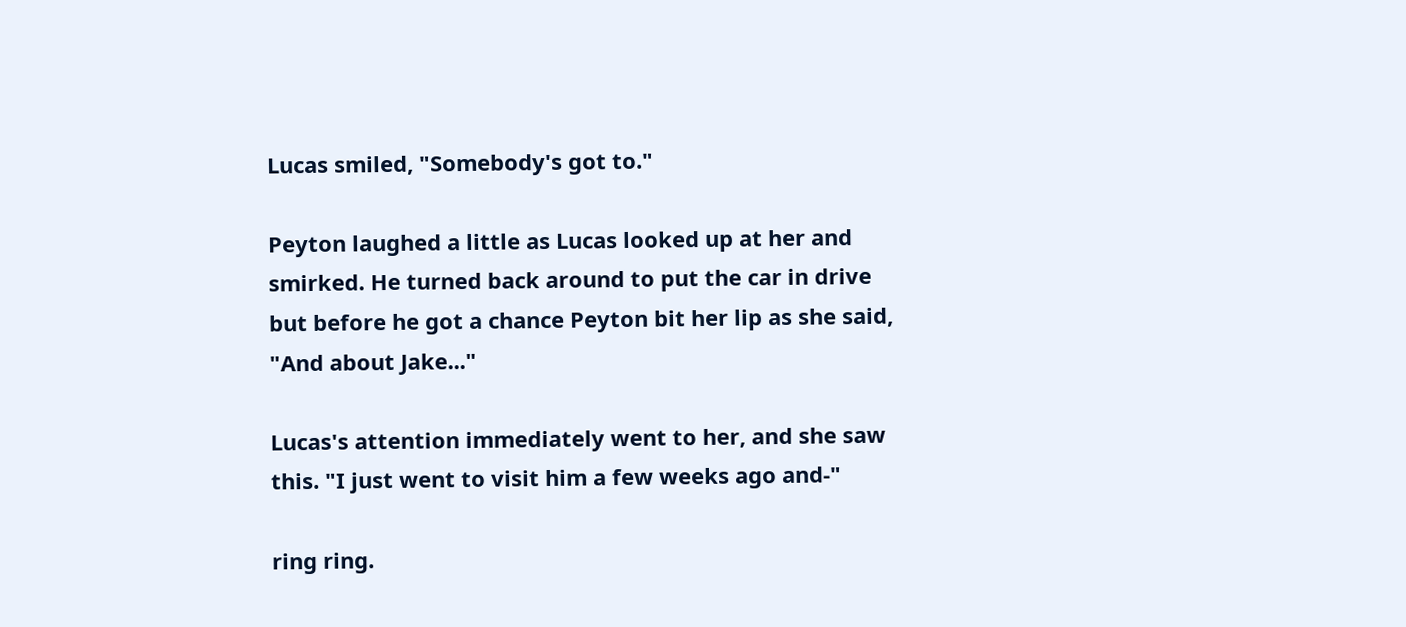Lucas smiled, "Somebody's got to."

Peyton laughed a little as Lucas looked up at her and smirked. He turned back around to put the car in drive but before he got a chance Peyton bit her lip as she said, "And about Jake..."

Lucas's attention immediately went to her, and she saw this. "I just went to visit him a few weeks ago and-"

ring ring.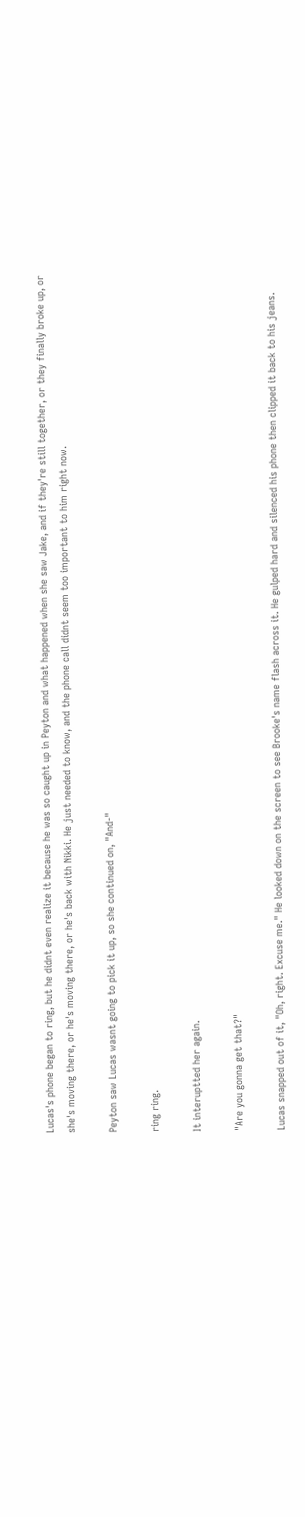Lucas's phone began to ring, but he didnt even realize it because he was so caught up in Peyton and what happened when she saw Jake, and if they're still together, or they finally broke up, or she's moving there, or he's moving there, or he's back with Nikki. He just needed to know, and the phone call didnt seem too important to him right now.

Peyton saw Lucas wasnt going to pick it up, so she continued on, "And-"

ring ring.

It interuptted her again.

"Are you gonna get that?"

Lucas snapped out of it, "Oh, right. Excuse me." He looked down on the screen to see Brooke's name flash across it. He gulped hard and silenced his phone then clipped it back to his jeans.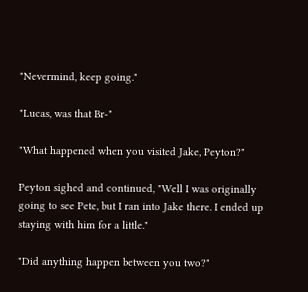"Nevermind, keep going."

"Lucas, was that Br-"

"What happened when you visited Jake, Peyton?"

Peyton sighed and continued, "Well I was originally going to see Pete, but I ran into Jake there. I ended up staying with him for a little."

"Did anything happen between you two?"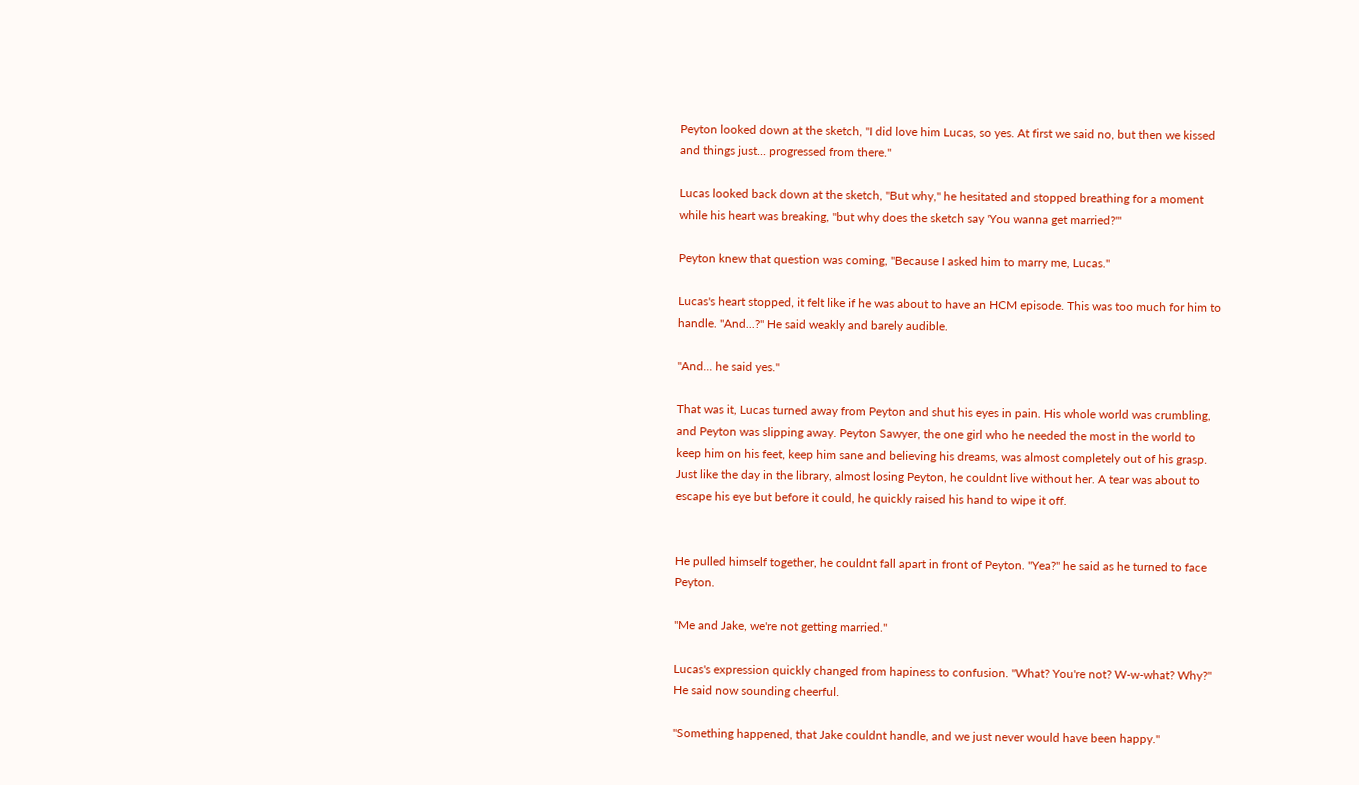Peyton looked down at the sketch, "I did love him Lucas, so yes. At first we said no, but then we kissed and things just... progressed from there."

Lucas looked back down at the sketch, "But why," he hesitated and stopped breathing for a moment while his heart was breaking, "but why does the sketch say 'You wanna get married?'"

Peyton knew that question was coming, "Because I asked him to marry me, Lucas."

Lucas's heart stopped, it felt like if he was about to have an HCM episode. This was too much for him to handle. "And...?" He said weakly and barely audible.

"And... he said yes."

That was it, Lucas turned away from Peyton and shut his eyes in pain. His whole world was crumbling, and Peyton was slipping away. Peyton Sawyer, the one girl who he needed the most in the world to keep him on his feet, keep him sane and believing his dreams, was almost completely out of his grasp. Just like the day in the library, almost losing Peyton, he couldnt live without her. A tear was about to escape his eye but before it could, he quickly raised his hand to wipe it off.


He pulled himself together, he couldnt fall apart in front of Peyton. "Yea?" he said as he turned to face Peyton.

"Me and Jake, we're not getting married."

Lucas's expression quickly changed from hapiness to confusion. "What? You're not? W-w-what? Why?" He said now sounding cheerful.

"Something happened, that Jake couldnt handle, and we just never would have been happy."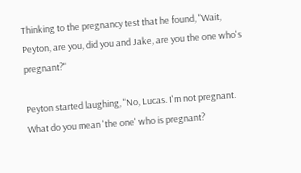Thinking to the pregnancy test that he found, "Wait, Peyton, are you, did you and Jake, are you the one who's pregnant?"

Peyton started laughing, "No, Lucas. I'm not pregnant. What do you mean 'the one' who is pregnant?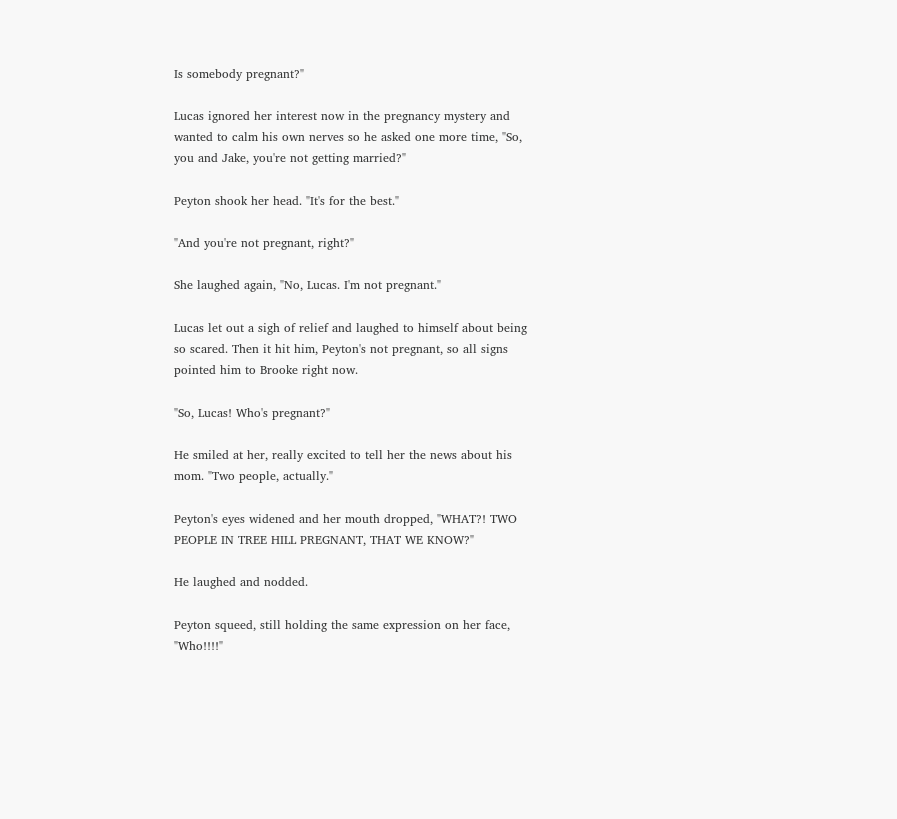Is somebody pregnant?"

Lucas ignored her interest now in the pregnancy mystery and wanted to calm his own nerves so he asked one more time, "So, you and Jake, you're not getting married?"

Peyton shook her head. "It's for the best."

"And you're not pregnant, right?"

She laughed again, "No, Lucas. I'm not pregnant."

Lucas let out a sigh of relief and laughed to himself about being so scared. Then it hit him, Peyton's not pregnant, so all signs pointed him to Brooke right now.

"So, Lucas! Who's pregnant?"

He smiled at her, really excited to tell her the news about his mom. "Two people, actually."

Peyton's eyes widened and her mouth dropped, "WHAT?! TWO PEOPLE IN TREE HILL PREGNANT, THAT WE KNOW?"

He laughed and nodded.

Peyton squeed, still holding the same expression on her face, "Who!!!!"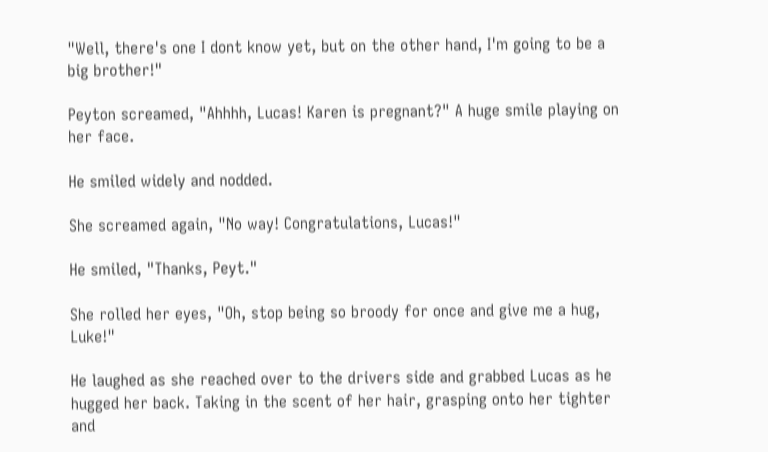"Well, there's one I dont know yet, but on the other hand, I'm going to be a big brother!"

Peyton screamed, "Ahhhh, Lucas! Karen is pregnant?" A huge smile playing on her face.

He smiled widely and nodded.

She screamed again, "No way! Congratulations, Lucas!"

He smiled, "Thanks, Peyt."

She rolled her eyes, "Oh, stop being so broody for once and give me a hug, Luke!"

He laughed as she reached over to the drivers side and grabbed Lucas as he hugged her back. Taking in the scent of her hair, grasping onto her tighter and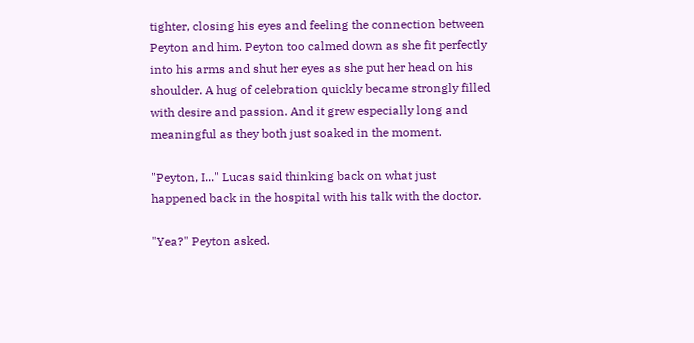tighter, closing his eyes and feeling the connection between Peyton and him. Peyton too calmed down as she fit perfectly into his arms and shut her eyes as she put her head on his shoulder. A hug of celebration quickly became strongly filled with desire and passion. And it grew especially long and meaningful as they both just soaked in the moment.

"Peyton, I..." Lucas said thinking back on what just happened back in the hospital with his talk with the doctor.

"Yea?" Peyton asked.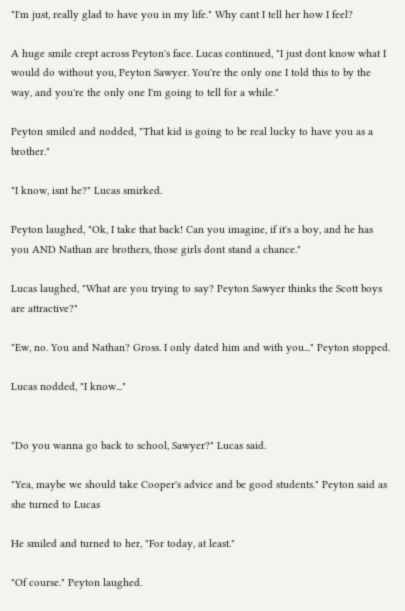"I'm just, really glad to have you in my life." Why cant I tell her how I feel?

A huge smile crept across Peyton's face. Lucas continued, "I just dont know what I would do without you, Peyton Sawyer. You're the only one I told this to by the way, and you're the only one I'm going to tell for a while."

Peyton smiled and nodded, "That kid is going to be real lucky to have you as a brother."

"I know, isnt he?" Lucas smirked.

Peyton laughed, "Ok, I take that back! Can you imagine, if it's a boy, and he has you AND Nathan are brothers, those girls dont stand a chance."

Lucas laughed, "What are you trying to say? Peyton Sawyer thinks the Scott boys are attractive?"

"Ew, no. You and Nathan? Gross. I only dated him and with you..." Peyton stopped.

Lucas nodded, "I know..."


"Do you wanna go back to school, Sawyer?" Lucas said.

"Yea, maybe we should take Cooper's advice and be good students." Peyton said as she turned to Lucas

He smiled and turned to her, "For today, at least."

"Of course." Peyton laughed.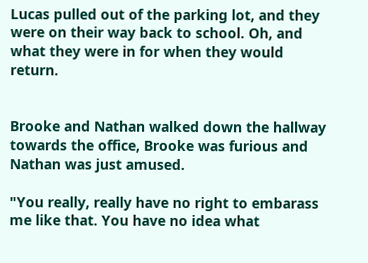Lucas pulled out of the parking lot, and they were on their way back to school. Oh, and what they were in for when they would return.


Brooke and Nathan walked down the hallway towards the office, Brooke was furious and Nathan was just amused.

"You really, really have no right to embarass me like that. You have no idea what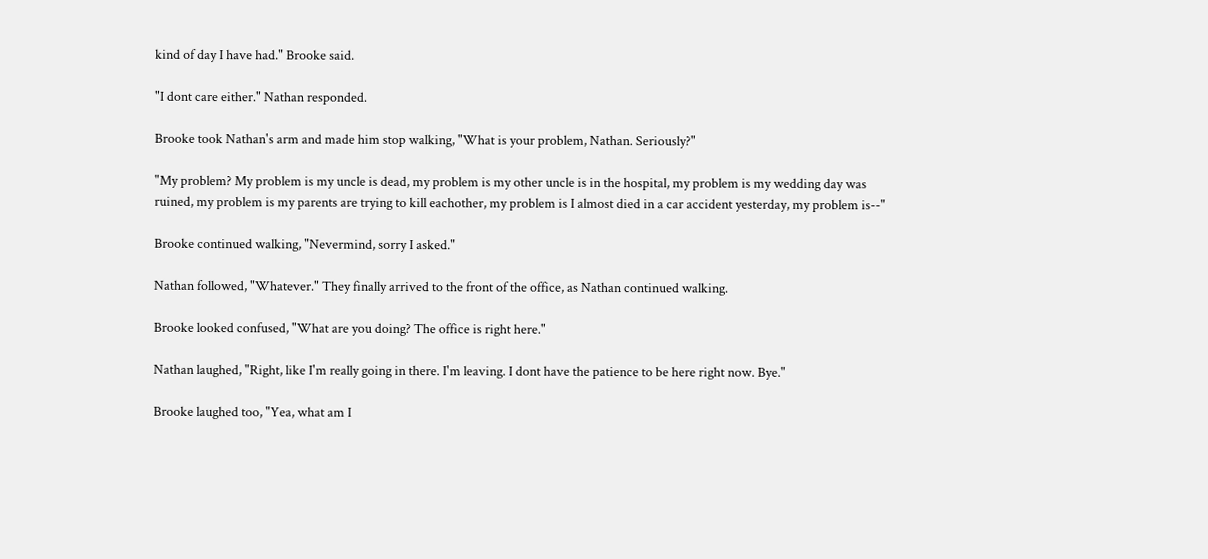kind of day I have had." Brooke said.

"I dont care either." Nathan responded.

Brooke took Nathan's arm and made him stop walking, "What is your problem, Nathan. Seriously?"

"My problem? My problem is my uncle is dead, my problem is my other uncle is in the hospital, my problem is my wedding day was ruined, my problem is my parents are trying to kill eachother, my problem is I almost died in a car accident yesterday, my problem is--"

Brooke continued walking, "Nevermind, sorry I asked."

Nathan followed, "Whatever." They finally arrived to the front of the office, as Nathan continued walking.

Brooke looked confused, "What are you doing? The office is right here."

Nathan laughed, "Right, like I'm really going in there. I'm leaving. I dont have the patience to be here right now. Bye."

Brooke laughed too, "Yea, what am I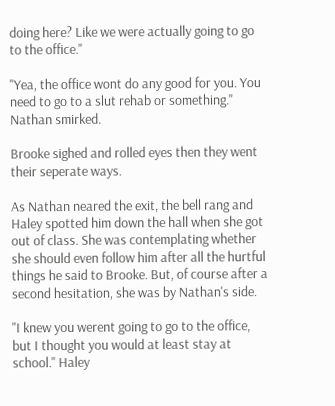doing here? Like we were actually going to go to the office."

"Yea, the office wont do any good for you. You need to go to a slut rehab or something." Nathan smirked.

Brooke sighed and rolled eyes then they went their seperate ways.

As Nathan neared the exit, the bell rang and Haley spotted him down the hall when she got out of class. She was contemplating whether she should even follow him after all the hurtful things he said to Brooke. But, of course after a second hesitation, she was by Nathan's side.

"I knew you werent going to go to the office, but I thought you would at least stay at school." Haley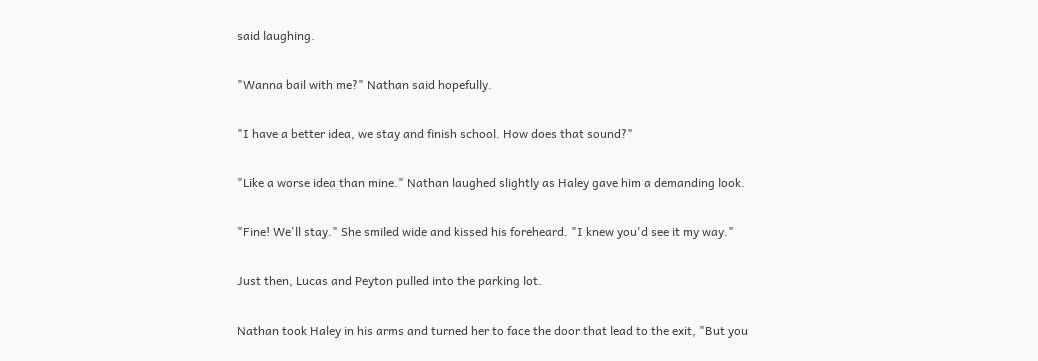said laughing.

"Wanna bail with me?" Nathan said hopefully.

"I have a better idea, we stay and finish school. How does that sound?"

"Like a worse idea than mine." Nathan laughed slightly as Haley gave him a demanding look.

"Fine! We'll stay." She smiled wide and kissed his foreheard. "I knew you'd see it my way."

Just then, Lucas and Peyton pulled into the parking lot.

Nathan took Haley in his arms and turned her to face the door that lead to the exit, "But you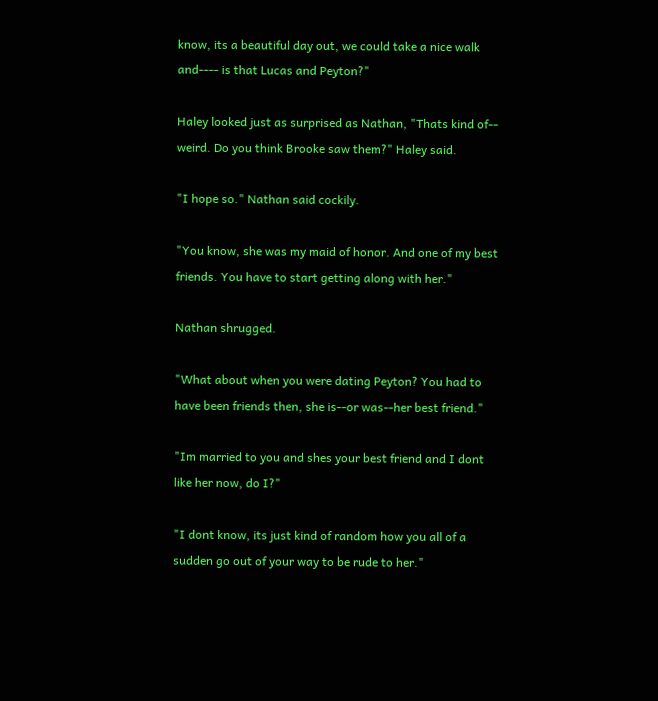know, its a beautiful day out, we could take a nice walk and---- is that Lucas and Peyton?"

Haley looked just as surprised as Nathan, "Thats kind of-- weird. Do you think Brooke saw them?" Haley said.

"I hope so." Nathan said cockily.

"You know, she was my maid of honor. And one of my best friends. You have to start getting along with her."

Nathan shrugged.

"What about when you were dating Peyton? You had to have been friends then, she is--or was--her best friend."

"Im married to you and shes your best friend and I dont like her now, do I?"

"I dont know, its just kind of random how you all of a sudden go out of your way to be rude to her."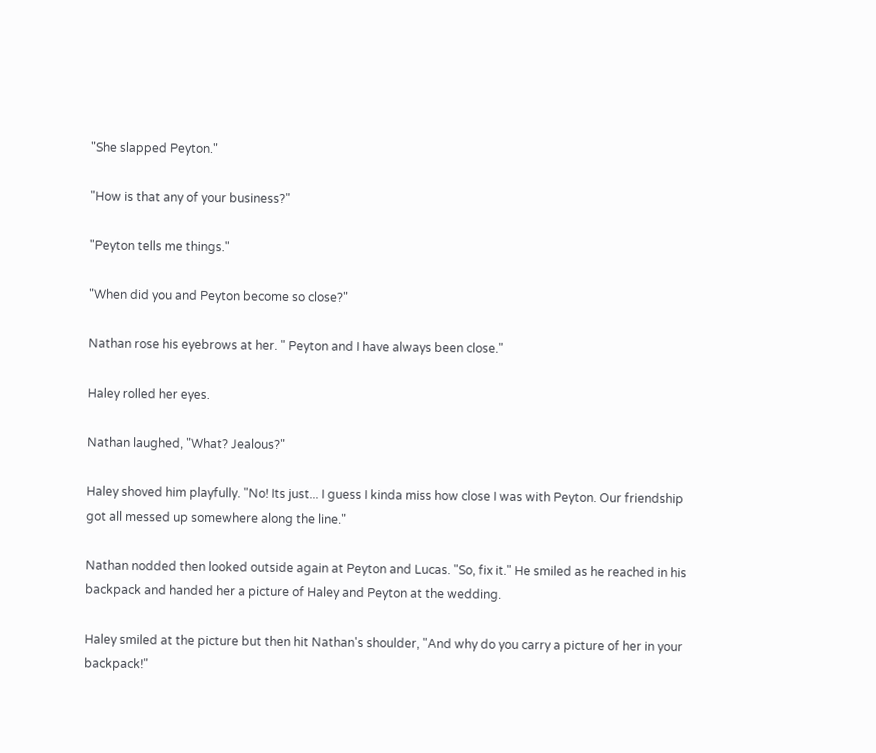"She slapped Peyton."

"How is that any of your business?"

"Peyton tells me things."

"When did you and Peyton become so close?"

Nathan rose his eyebrows at her. " Peyton and I have always been close."

Haley rolled her eyes.

Nathan laughed, "What? Jealous?"

Haley shoved him playfully. "No! Its just... I guess I kinda miss how close I was with Peyton. Our friendship got all messed up somewhere along the line."

Nathan nodded then looked outside again at Peyton and Lucas. "So, fix it." He smiled as he reached in his backpack and handed her a picture of Haley and Peyton at the wedding.

Haley smiled at the picture but then hit Nathan's shoulder, "And why do you carry a picture of her in your backpack!"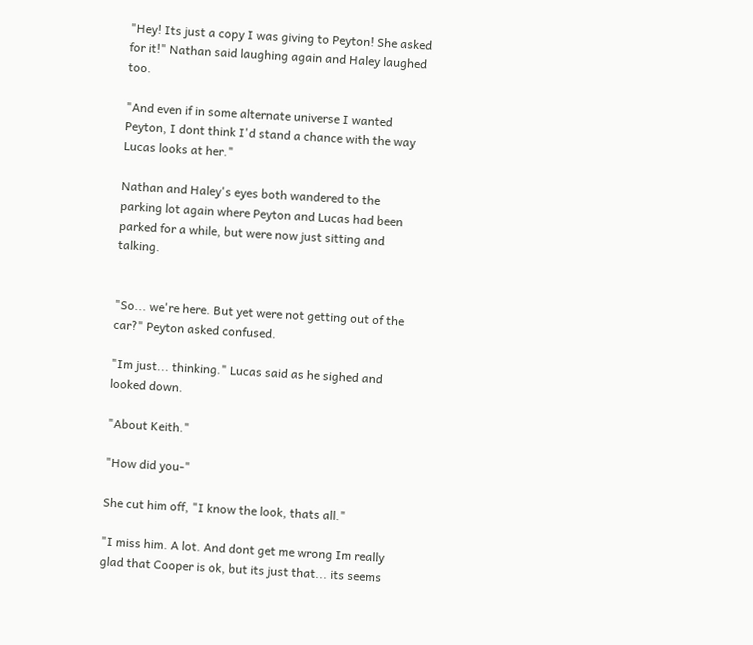"Hey! Its just a copy I was giving to Peyton! She asked for it!" Nathan said laughing again and Haley laughed too.

"And even if in some alternate universe I wanted Peyton, I dont think I'd stand a chance with the way Lucas looks at her."

Nathan and Haley's eyes both wandered to the parking lot again where Peyton and Lucas had been parked for a while, but were now just sitting and talking.


"So... we're here. But yet were not getting out of the car?" Peyton asked confused.

"Im just... thinking." Lucas said as he sighed and looked down.

"About Keith."

"How did you-"

She cut him off, "I know the look, thats all."

"I miss him. A lot. And dont get me wrong Im really glad that Cooper is ok, but its just that... its seems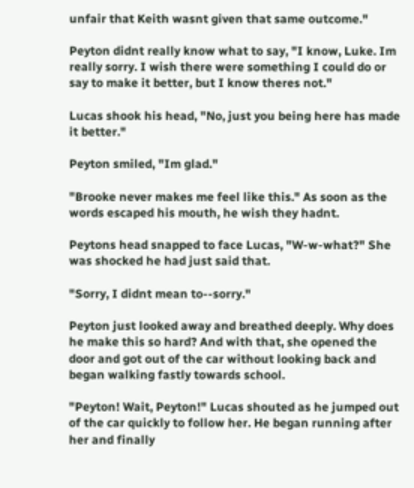unfair that Keith wasnt given that same outcome."

Peyton didnt really know what to say, "I know, Luke. Im really sorry. I wish there were something I could do or say to make it better, but I know theres not."

Lucas shook his head, "No, just you being here has made it better."

Peyton smiled, "Im glad."

"Brooke never makes me feel like this." As soon as the words escaped his mouth, he wish they hadnt.

Peytons head snapped to face Lucas, "W-w-what?" She was shocked he had just said that.

"Sorry, I didnt mean to--sorry."

Peyton just looked away and breathed deeply. Why does he make this so hard? And with that, she opened the door and got out of the car without looking back and began walking fastly towards school.

"Peyton! Wait, Peyton!" Lucas shouted as he jumped out of the car quickly to follow her. He began running after her and finally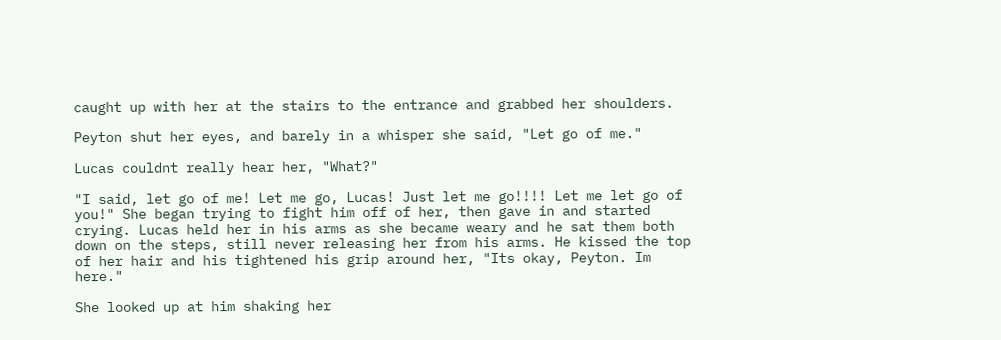caught up with her at the stairs to the entrance and grabbed her shoulders.

Peyton shut her eyes, and barely in a whisper she said, "Let go of me."

Lucas couldnt really hear her, "What?"

"I said, let go of me! Let me go, Lucas! Just let me go!!!! Let me let go of you!" She began trying to fight him off of her, then gave in and started crying. Lucas held her in his arms as she became weary and he sat them both down on the steps, still never releasing her from his arms. He kissed the top of her hair and his tightened his grip around her, "Its okay, Peyton. Im here."

She looked up at him shaking her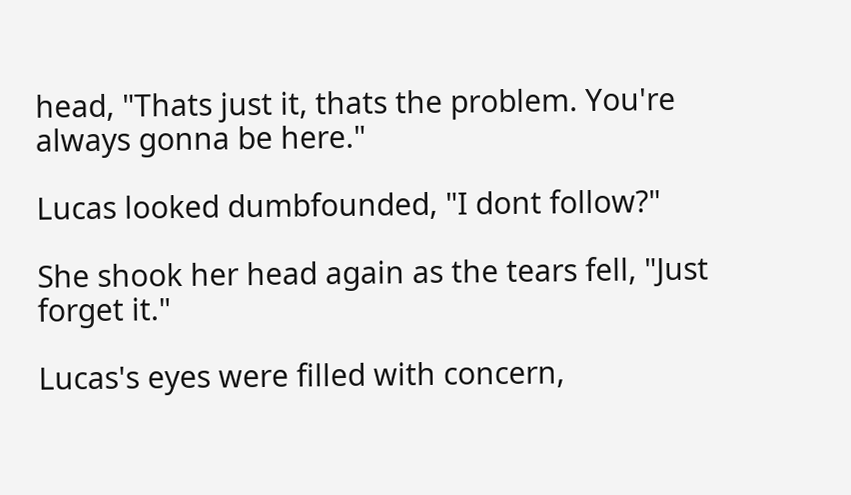head, "Thats just it, thats the problem. You're always gonna be here."

Lucas looked dumbfounded, "I dont follow?"

She shook her head again as the tears fell, "Just forget it."

Lucas's eyes were filled with concern,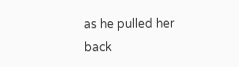as he pulled her back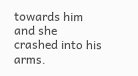towards him and she crashed into his arms.